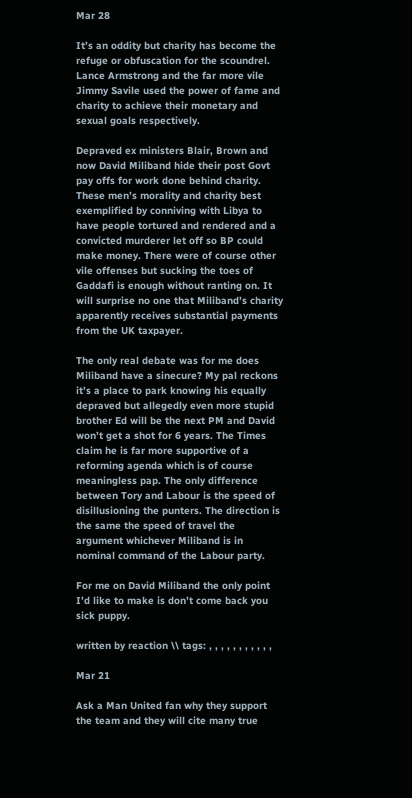Mar 28

It’s an oddity but charity has become the refuge or obfuscation for the scoundrel. Lance Armstrong and the far more vile Jimmy Savile used the power of fame and charity to achieve their monetary and sexual goals respectively.

Depraved ex ministers Blair, Brown and now David Miliband hide their post Govt pay offs for work done behind charity. These men’s morality and charity best exemplified by conniving with Libya to have people tortured and rendered and a convicted murderer let off so BP could make money. There were of course other vile offenses but sucking the toes of Gaddafi is enough without ranting on. It will surprise no one that Miliband’s charity apparently receives substantial payments from the UK taxpayer.

The only real debate was for me does Miliband have a sinecure? My pal reckons it’s a place to park knowing his equally depraved but allegedly even more stupid brother Ed will be the next PM and David won’t get a shot for 6 years. The Times claim he is far more supportive of a reforming agenda which is of course meaningless pap. The only difference between Tory and Labour is the speed of disillusioning the punters. The direction is the same the speed of travel the argument whichever Miliband is in nominal command of the Labour party.

For me on David Miliband the only point I’d like to make is don’t come back you sick puppy.

written by reaction \\ tags: , , , , , , , , , , ,

Mar 21

Ask a Man United fan why they support the team and they will cite many true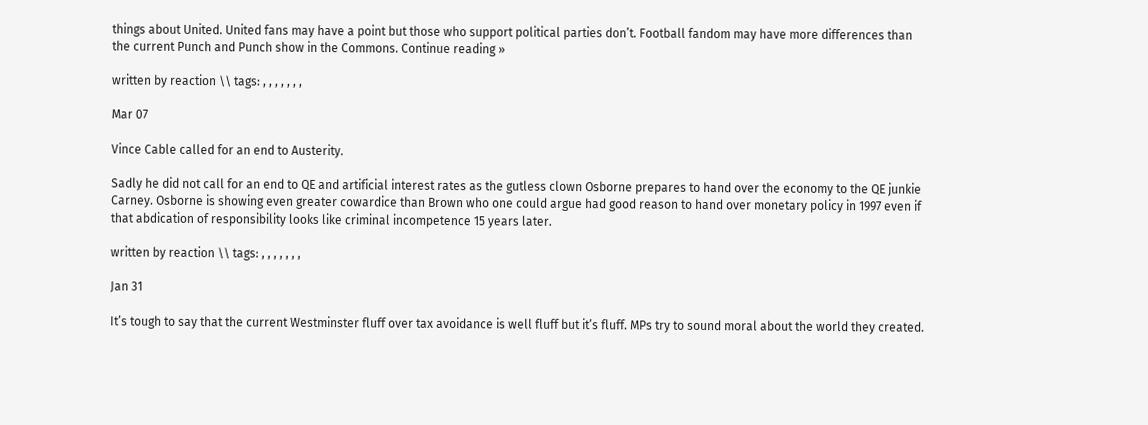things about United. United fans may have a point but those who support political parties don’t. Football fandom may have more differences than the current Punch and Punch show in the Commons. Continue reading »

written by reaction \\ tags: , , , , , , ,

Mar 07

Vince Cable called for an end to Austerity.

Sadly he did not call for an end to QE and artificial interest rates as the gutless clown Osborne prepares to hand over the economy to the QE junkie Carney. Osborne is showing even greater cowardice than Brown who one could argue had good reason to hand over monetary policy in 1997 even if that abdication of responsibility looks like criminal incompetence 15 years later.

written by reaction \\ tags: , , , , , , ,

Jan 31

It’s tough to say that the current Westminster fluff over tax avoidance is well fluff but it’s fluff. MPs try to sound moral about the world they created.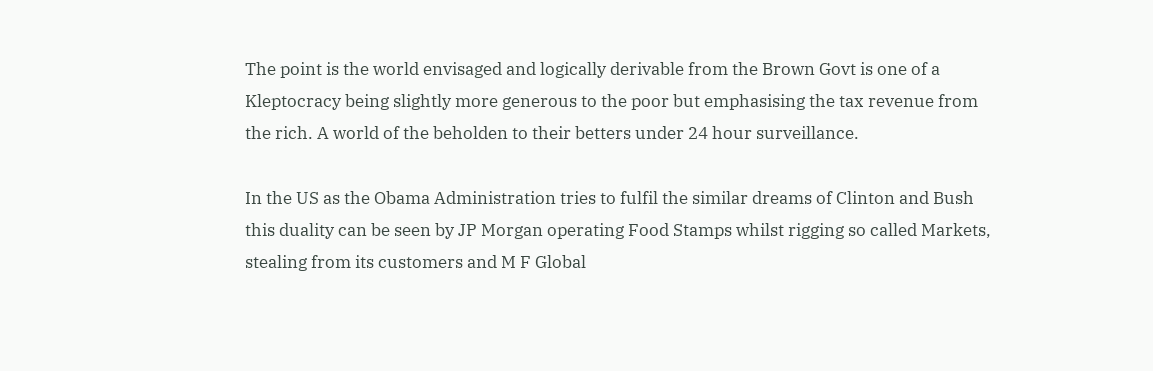The point is the world envisaged and logically derivable from the Brown Govt is one of a Kleptocracy being slightly more generous to the poor but emphasising the tax revenue from the rich. A world of the beholden to their betters under 24 hour surveillance.

In the US as the Obama Administration tries to fulfil the similar dreams of Clinton and Bush this duality can be seen by JP Morgan operating Food Stamps whilst rigging so called Markets, stealing from its customers and M F Global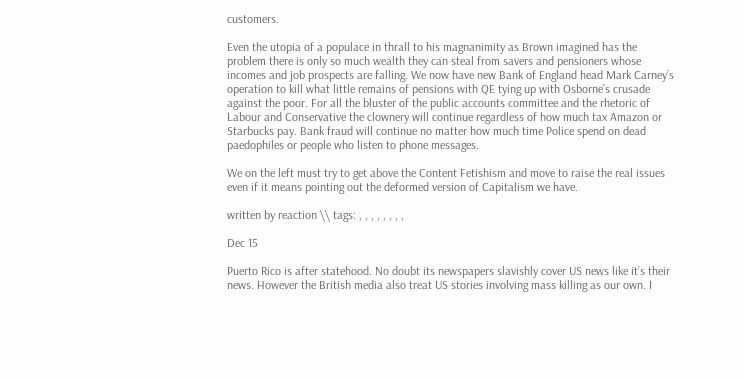customers.

Even the utopia of a populace in thrall to his magnanimity as Brown imagined has the problem there is only so much wealth they can steal from savers and pensioners whose incomes and job prospects are falling. We now have new Bank of England head Mark Carney’s operation to kill what little remains of pensions with QE tying up with Osborne’s crusade against the poor. For all the bluster of the public accounts committee and the rhetoric of Labour and Conservative the clownery will continue regardless of how much tax Amazon or Starbucks pay. Bank fraud will continue no matter how much time Police spend on dead paedophiles or people who listen to phone messages.

We on the left must try to get above the Content Fetishism and move to raise the real issues even if it means pointing out the deformed version of Capitalism we have.

written by reaction \\ tags: , , , , , , , ,

Dec 15

Puerto Rico is after statehood. No doubt its newspapers slavishly cover US news like it’s their news. However the British media also treat US stories involving mass killing as our own. I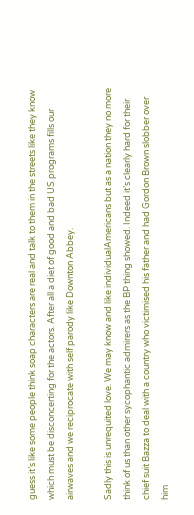guess it’s like some people think soap characters are real and talk to them in the streets like they know which must be disconcerting for the actors. After all a diet of good and bad US programs fills our airwaves and we reciprocate with self parody like Downton Abbey.

Sadly this is unrequited love. We may know and like individualAmericans but as a nation they no more think of us than other sycophantic admirers as the BP thing showed. Indeed it’s clearly hard for their chief suit Bazza to deal with a country who victimised his father and had Gordon Brown slobber over him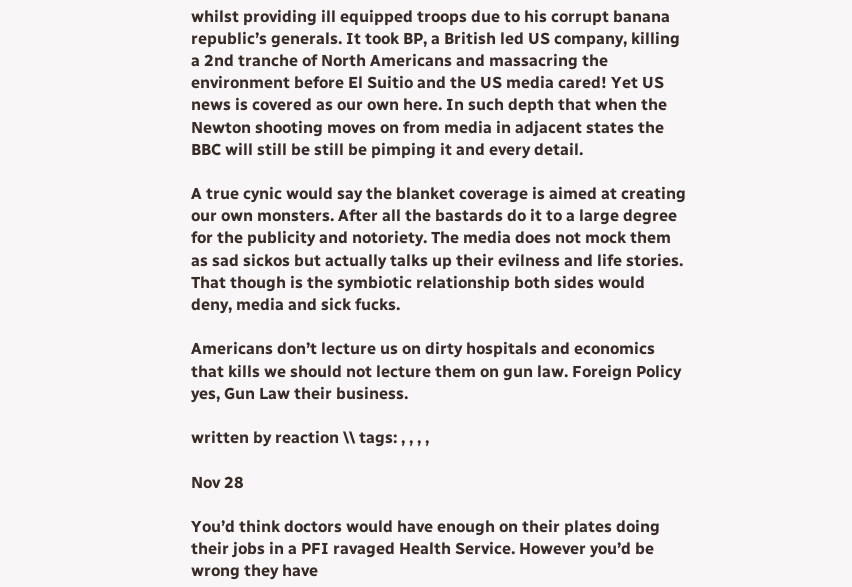whilst providing ill equipped troops due to his corrupt banana republic’s generals. It took BP, a British led US company, killing a 2nd tranche of North Americans and massacring the environment before El Suitio and the US media cared! Yet US news is covered as our own here. In such depth that when the Newton shooting moves on from media in adjacent states the BBC will still be still be pimping it and every detail.

A true cynic would say the blanket coverage is aimed at creating our own monsters. After all the bastards do it to a large degree for the publicity and notoriety. The media does not mock them as sad sickos but actually talks up their evilness and life stories.  That though is the symbiotic relationship both sides would deny, media and sick fucks.

Americans don’t lecture us on dirty hospitals and economics that kills we should not lecture them on gun law. Foreign Policy yes, Gun Law their business.

written by reaction \\ tags: , , , ,

Nov 28

You’d think doctors would have enough on their plates doing their jobs in a PFI ravaged Health Service. However you’d be wrong they have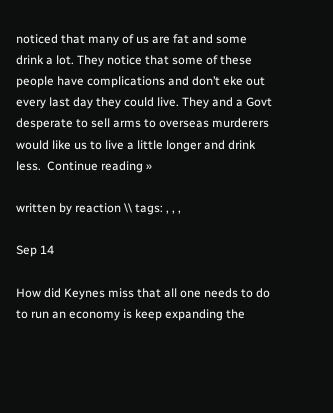noticed that many of us are fat and some drink a lot. They notice that some of these people have complications and don’t eke out every last day they could live. They and a Govt desperate to sell arms to overseas murderers would like us to live a little longer and drink less.  Continue reading »

written by reaction \\ tags: , , ,

Sep 14

How did Keynes miss that all one needs to do to run an economy is keep expanding the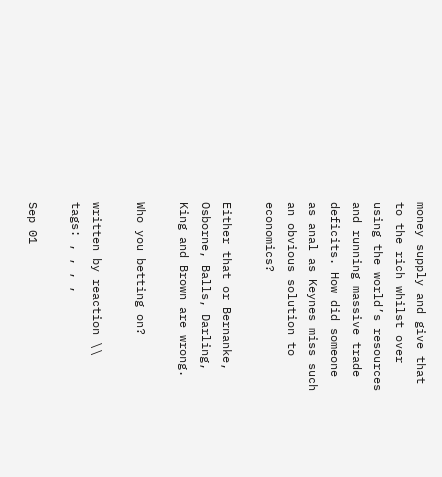money supply and give that to the rich whilst over using the world’s resources and running massive trade deficits. How did someone as anal as Keynes miss such an obvious solution to economics?

Either that or Bernanke, Osborne, Balls, Darling, King and Brown are wrong.

Who you betting on?

written by reaction \\ tags: , , , ,

Sep 01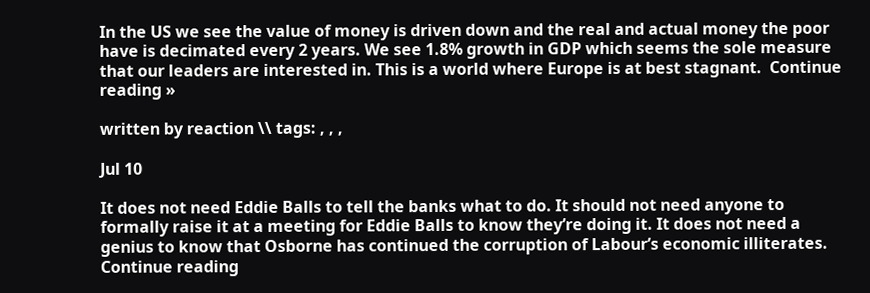In the US we see the value of money is driven down and the real and actual money the poor have is decimated every 2 years. We see 1.8% growth in GDP which seems the sole measure that our leaders are interested in. This is a world where Europe is at best stagnant.  Continue reading »

written by reaction \\ tags: , , ,

Jul 10

It does not need Eddie Balls to tell the banks what to do. It should not need anyone to formally raise it at a meeting for Eddie Balls to know they’re doing it. It does not need a genius to know that Osborne has continued the corruption of Labour’s economic illiterates.  Continue reading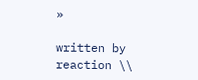»

written by reaction \\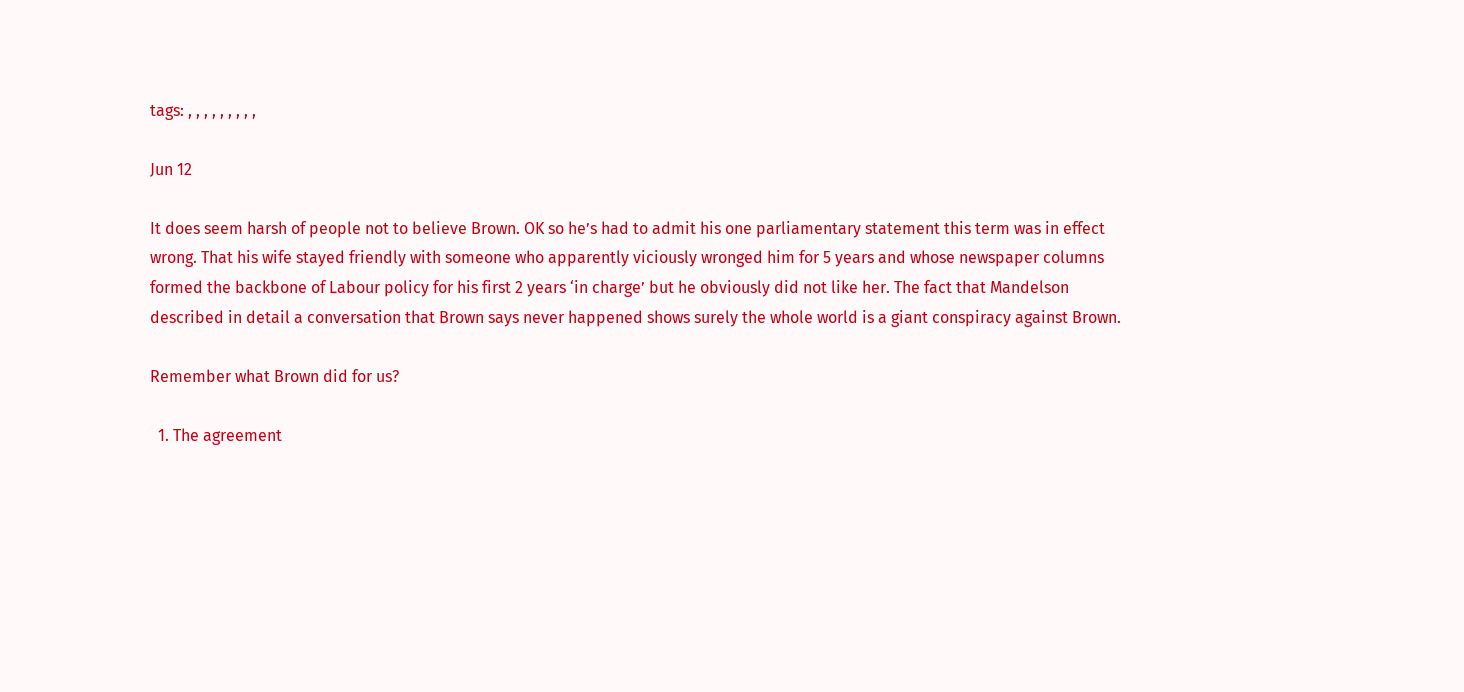tags: , , , , , , , , ,

Jun 12

It does seem harsh of people not to believe Brown. OK so he’s had to admit his one parliamentary statement this term was in effect wrong. That his wife stayed friendly with someone who apparently viciously wronged him for 5 years and whose newspaper columns formed the backbone of Labour policy for his first 2 years ‘in charge’ but he obviously did not like her. The fact that Mandelson described in detail a conversation that Brown says never happened shows surely the whole world is a giant conspiracy against Brown.

Remember what Brown did for us?

  1. The agreement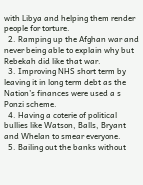with Libya and helping them render people for torture.
  2. Ramping up the Afghan war and never being able to explain why but Rebekah did like that war.
  3. Improving NHS short term by leaving it in long term debt as the Nation’s finances were used a s Ponzi scheme.
  4. Having a coterie of political bullies like Watson, Balls, Bryant and Whelan to smear everyone.
  5. Bailing out the banks without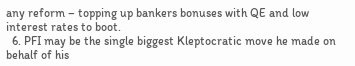any reform – topping up bankers bonuses with QE and low interest rates to boot.
  6. PFI may be the single biggest Kleptocratic move he made on behalf of his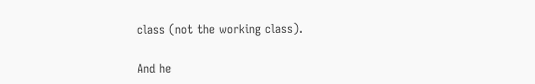class (not the working class).

And he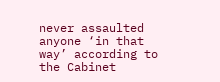never assaulted anyone ‘in that way’ according to the Cabinet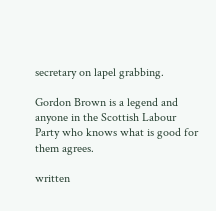secretary on lapel grabbing.

Gordon Brown is a legend and anyone in the Scottish Labour Party who knows what is good for them agrees.

written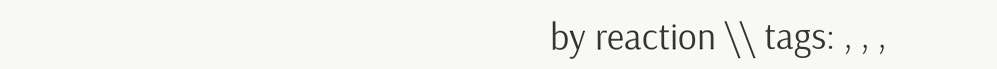by reaction \\ tags: , , ,